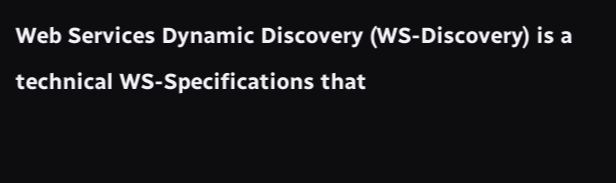Web Services Dynamic Discovery (WS-Discovery) is a technical WS-Specifications that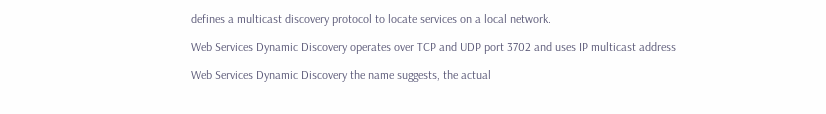defines a multicast discovery protocol to locate services on a local network.

Web Services Dynamic Discovery operates over TCP and UDP port 3702 and uses IP multicast address

Web Services Dynamic Discovery the name suggests, the actual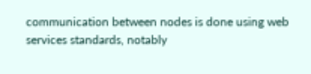communication between nodes is done using web services standards, notably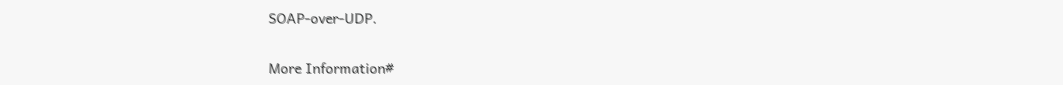SOAP-over-UDP.

More Information#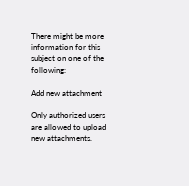There might be more information for this subject on one of the following:

Add new attachment

Only authorized users are allowed to upload new attachments.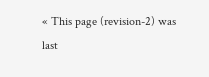« This page (revision-2) was last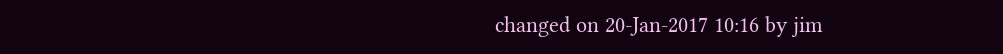changed on 20-Jan-2017 10:16 by jim